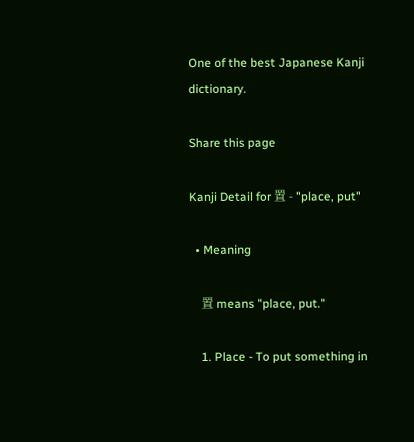One of the best Japanese Kanji dictionary.

Share this page

Kanji Detail for 置 - "place, put"

  • Meaning

    置 means "place, put."

    1. Place - To put something in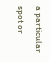a particular spot or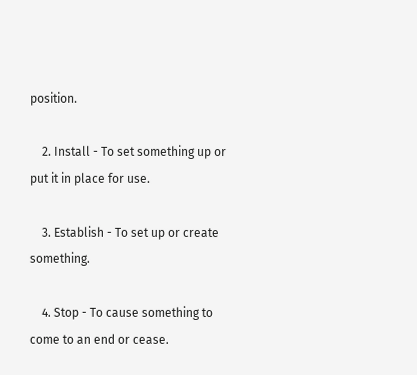position.

    2. Install - To set something up or put it in place for use.

    3. Establish - To set up or create something.

    4. Stop - To cause something to come to an end or cease.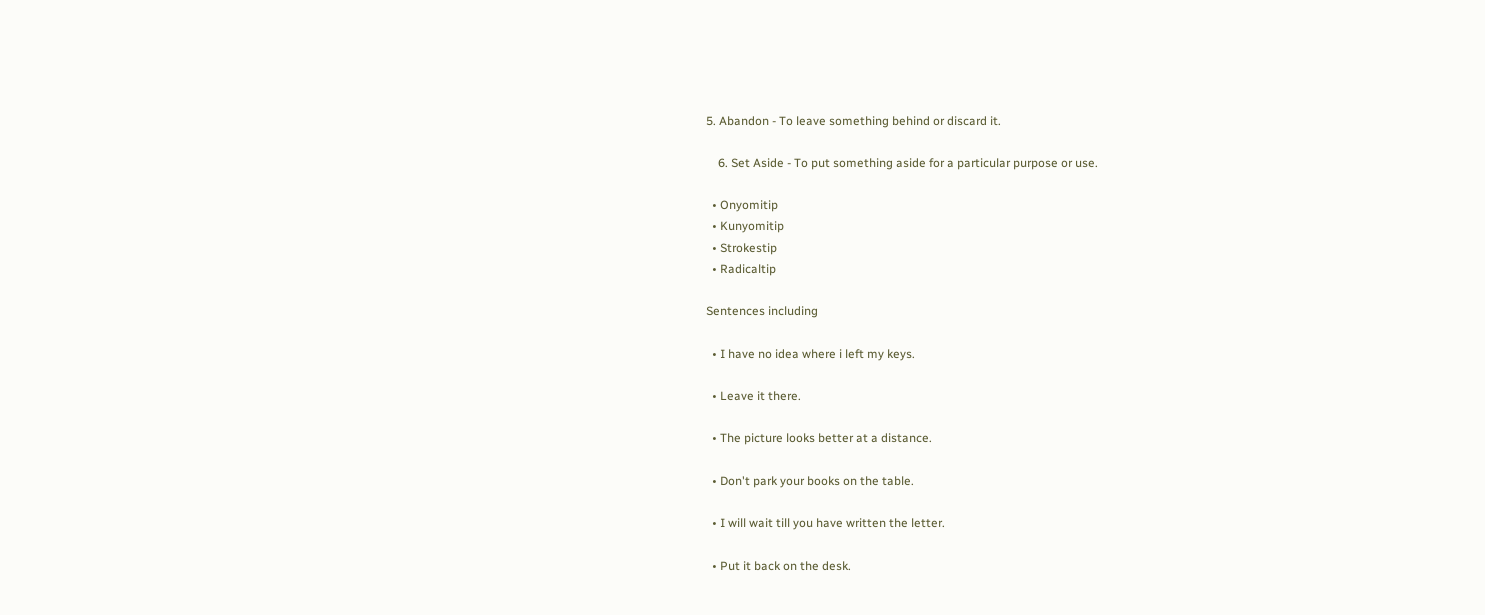5. Abandon - To leave something behind or discard it.

    6. Set Aside - To put something aside for a particular purpose or use.

  • Onyomitip
  • Kunyomitip
  • Strokestip
  • Radicaltip

Sentences including

  • I have no idea where i left my keys.

  • Leave it there.

  • The picture looks better at a distance.

  • Don't park your books on the table.

  • I will wait till you have written the letter.

  • Put it back on the desk.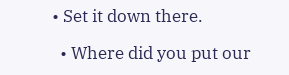• Set it down there.

  • Where did you put our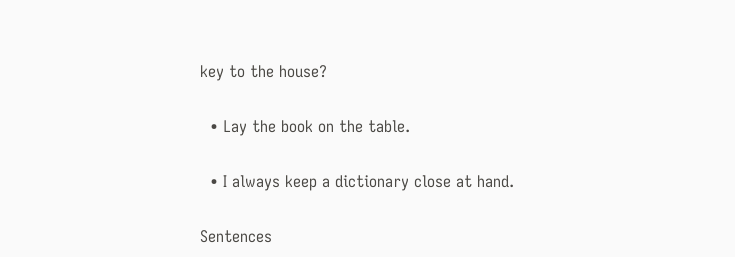key to the house?

  • Lay the book on the table.

  • I always keep a dictionary close at hand.

Sentences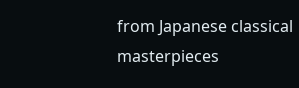from Japanese classical masterpieces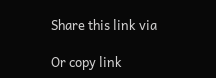Share this link via

Or copy link